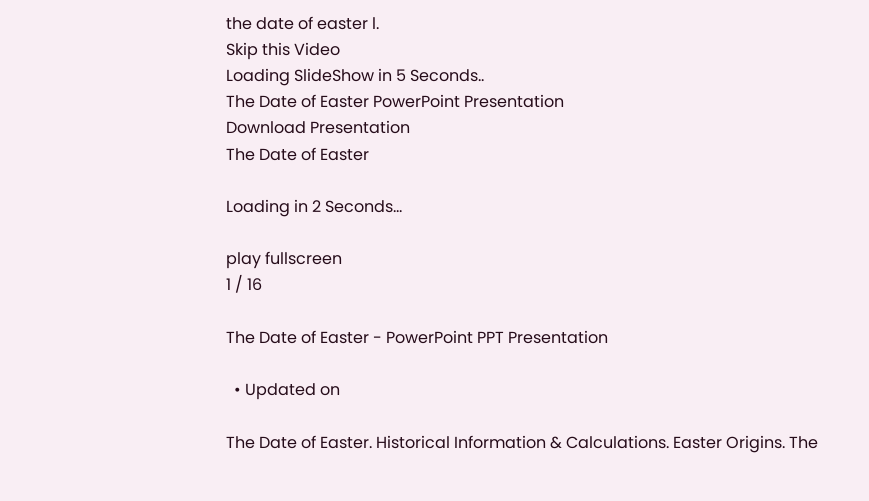the date of easter l.
Skip this Video
Loading SlideShow in 5 Seconds..
The Date of Easter PowerPoint Presentation
Download Presentation
The Date of Easter

Loading in 2 Seconds...

play fullscreen
1 / 16

The Date of Easter - PowerPoint PPT Presentation

  • Updated on

The Date of Easter. Historical Information & Calculations. Easter Origins. The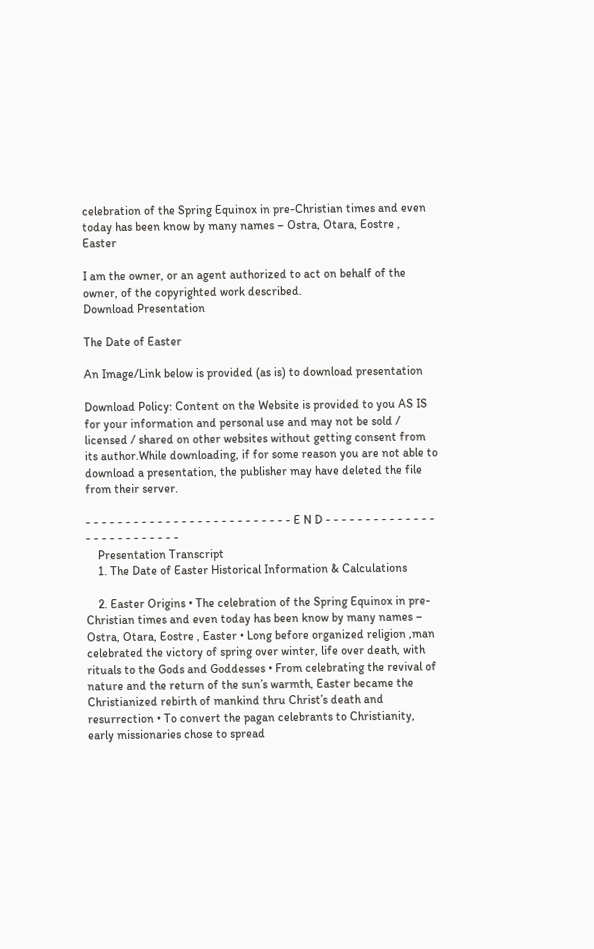celebration of the Spring Equinox in pre-Christian times and even today has been know by many names – Ostra, Otara, Eostre , Easter

I am the owner, or an agent authorized to act on behalf of the owner, of the copyrighted work described.
Download Presentation

The Date of Easter

An Image/Link below is provided (as is) to download presentation

Download Policy: Content on the Website is provided to you AS IS for your information and personal use and may not be sold / licensed / shared on other websites without getting consent from its author.While downloading, if for some reason you are not able to download a presentation, the publisher may have deleted the file from their server.

- - - - - - - - - - - - - - - - - - - - - - - - - - E N D - - - - - - - - - - - - - - - - - - - - - - - - - -
    Presentation Transcript
    1. The Date of Easter Historical Information & Calculations

    2. Easter Origins • The celebration of the Spring Equinox in pre-Christian times and even today has been know by many names – Ostra, Otara, Eostre , Easter • Long before organized religion ,man celebrated the victory of spring over winter, life over death, with rituals to the Gods and Goddesses • From celebrating the revival of nature and the return of the sun’s warmth, Easter became the Christianized rebirth of mankind thru Christ’s death and resurrection • To convert the pagan celebrants to Christianity, early missionaries chose to spread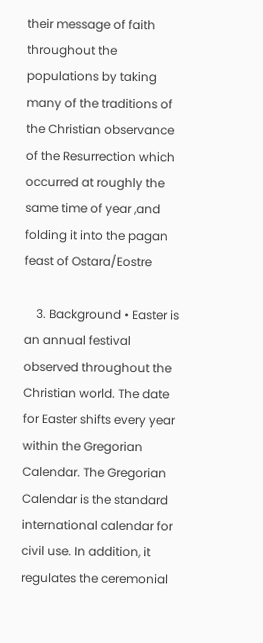their message of faith throughout the populations by taking many of the traditions of the Christian observance of the Resurrection which occurred at roughly the same time of year ,and folding it into the pagan feast of Ostara/Eostre

    3. Background • Easter is an annual festival observed throughout the Christian world. The date for Easter shifts every year within the Gregorian Calendar. The Gregorian Calendar is the standard international calendar for civil use. In addition, it regulates the ceremonial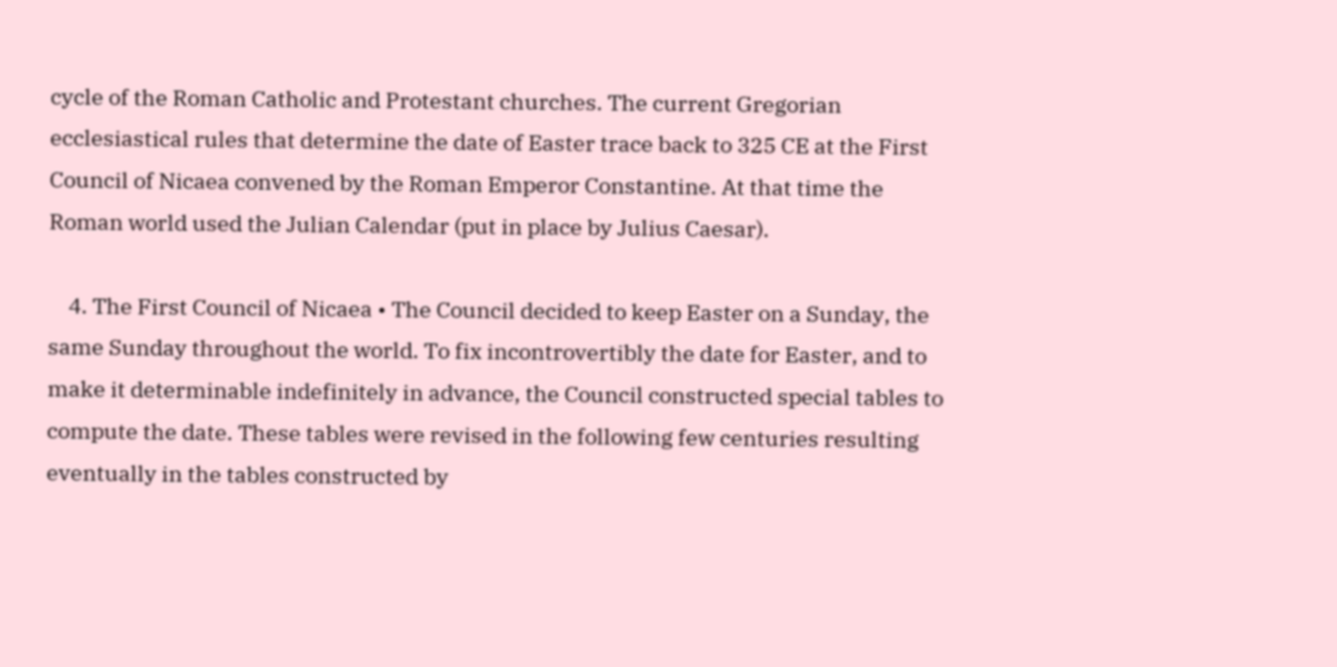cycle of the Roman Catholic and Protestant churches. The current Gregorian ecclesiastical rules that determine the date of Easter trace back to 325 CE at the First Council of Nicaea convened by the Roman Emperor Constantine. At that time the Roman world used the Julian Calendar (put in place by Julius Caesar).

    4. The First Council of Nicaea • The Council decided to keep Easter on a Sunday, the same Sunday throughout the world. To fix incontrovertibly the date for Easter, and to make it determinable indefinitely in advance, the Council constructed special tables to compute the date. These tables were revised in the following few centuries resulting eventually in the tables constructed by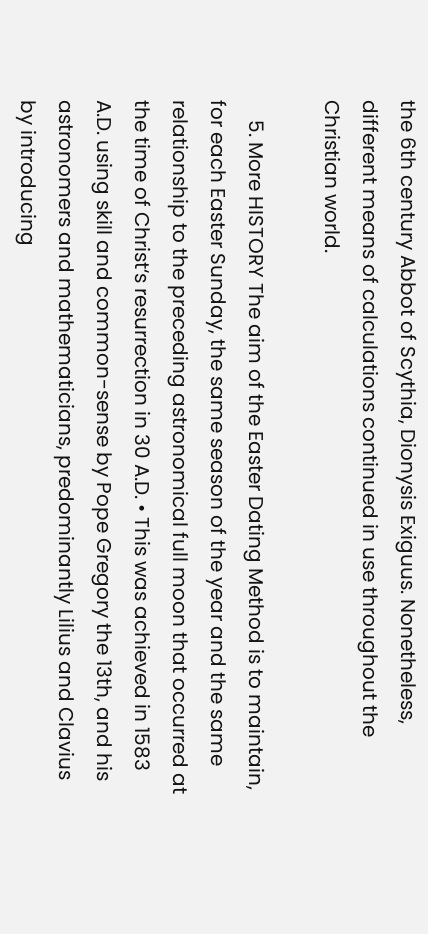the 6th century Abbot of Scythia, Dionysis Exiguus. Nonetheless, different means of calculations continued in use throughout the Christian world.

    5. More HISTORY The aim of the Easter Dating Method is to maintain, for each Easter Sunday, the same season of the year and the same relationship to the preceding astronomical full moon that occurred at the time of Christ‘s resurrection in 30 A.D. • This was achieved in 1583 A.D. using skill and common-sense by Pope Gregory the 13th, and his astronomers and mathematicians, predominantly Lilius and Clavius by introducing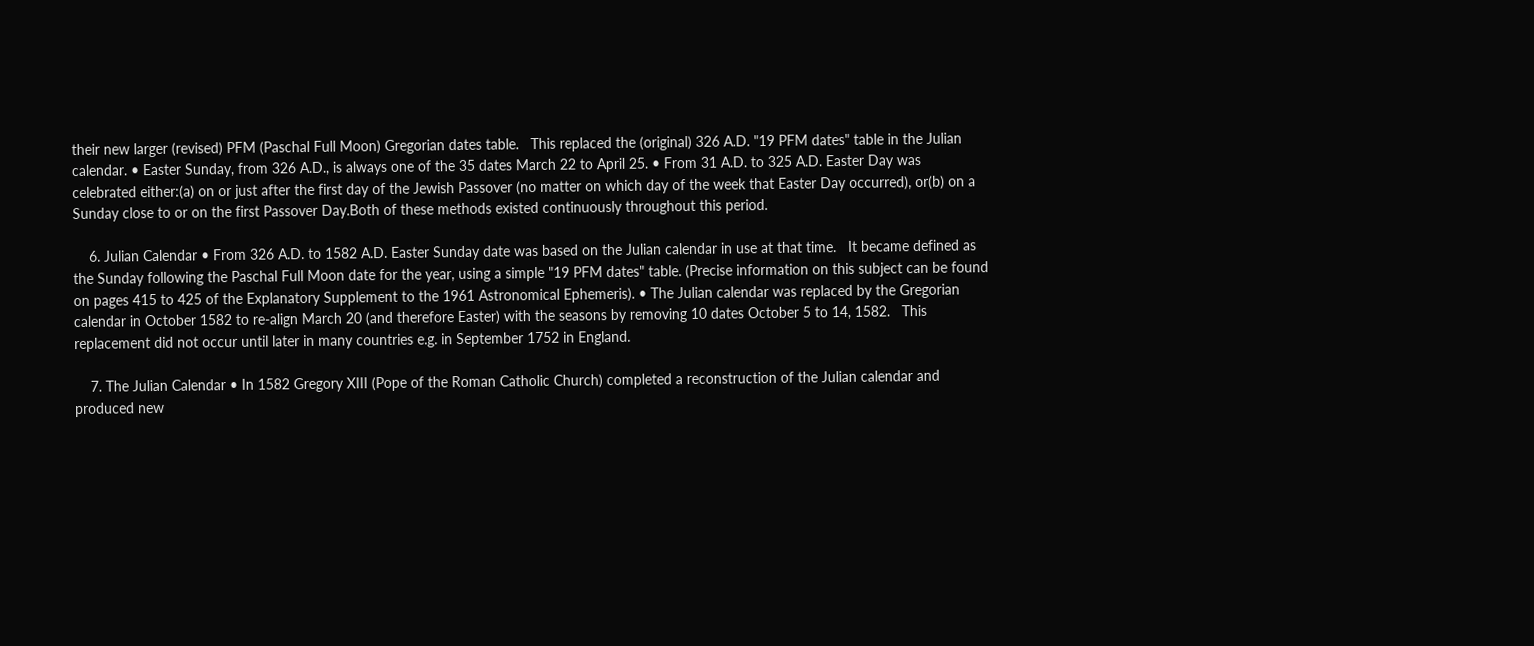their new larger (revised) PFM (Paschal Full Moon) Gregorian dates table.   This replaced the (original) 326 A.D. "19 PFM dates" table in the Julian calendar. • Easter Sunday, from 326 A.D., is always one of the 35 dates March 22 to April 25. • From 31 A.D. to 325 A.D. Easter Day was celebrated either:(a) on or just after the first day of the Jewish Passover (no matter on which day of the week that Easter Day occurred), or(b) on a Sunday close to or on the first Passover Day.Both of these methods existed continuously throughout this period.

    6. Julian Calendar • From 326 A.D. to 1582 A.D. Easter Sunday date was based on the Julian calendar in use at that time.   It became defined as the Sunday following the Paschal Full Moon date for the year, using a simple "19 PFM dates" table. (Precise information on this subject can be found on pages 415 to 425 of the Explanatory Supplement to the 1961 Astronomical Ephemeris). • The Julian calendar was replaced by the Gregorian calendar in October 1582 to re-align March 20 (and therefore Easter) with the seasons by removing 10 dates October 5 to 14, 1582.   This replacement did not occur until later in many countries e.g. in September 1752 in England.

    7. The Julian Calendar • In 1582 Gregory XIII (Pope of the Roman Catholic Church) completed a reconstruction of the Julian calendar and produced new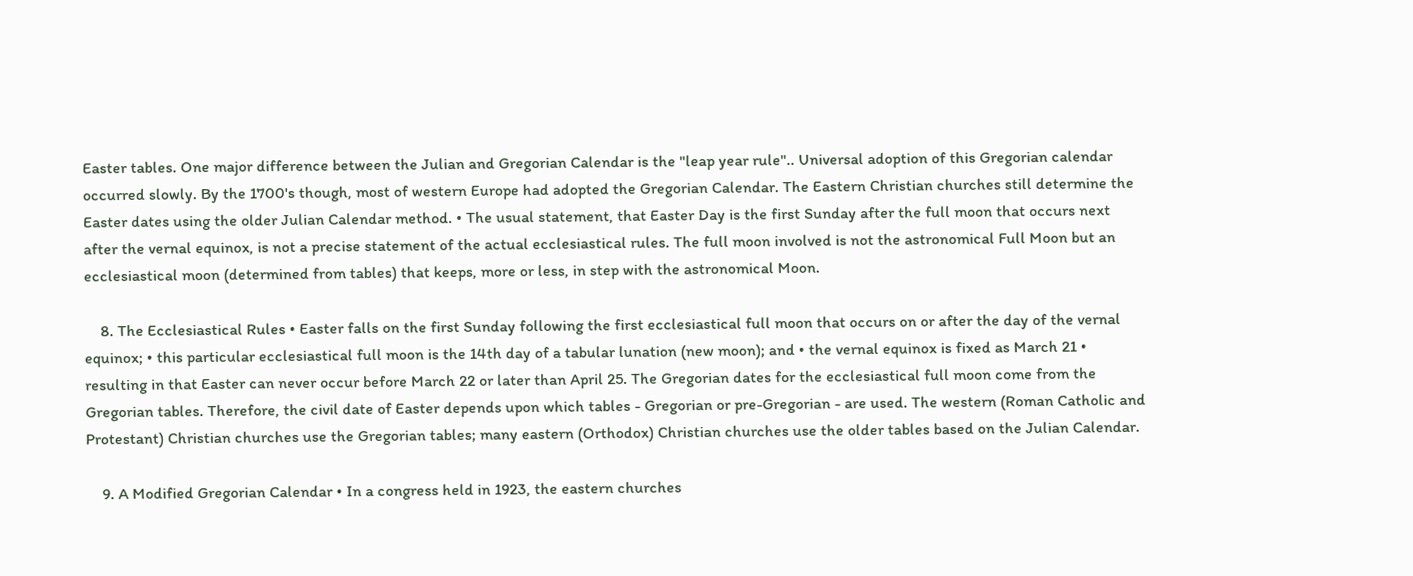Easter tables. One major difference between the Julian and Gregorian Calendar is the "leap year rule".. Universal adoption of this Gregorian calendar occurred slowly. By the 1700's though, most of western Europe had adopted the Gregorian Calendar. The Eastern Christian churches still determine the Easter dates using the older Julian Calendar method. • The usual statement, that Easter Day is the first Sunday after the full moon that occurs next after the vernal equinox, is not a precise statement of the actual ecclesiastical rules. The full moon involved is not the astronomical Full Moon but an ecclesiastical moon (determined from tables) that keeps, more or less, in step with the astronomical Moon.

    8. The Ecclesiastical Rules • Easter falls on the first Sunday following the first ecclesiastical full moon that occurs on or after the day of the vernal equinox; • this particular ecclesiastical full moon is the 14th day of a tabular lunation (new moon); and • the vernal equinox is fixed as March 21 • resulting in that Easter can never occur before March 22 or later than April 25. The Gregorian dates for the ecclesiastical full moon come from the Gregorian tables. Therefore, the civil date of Easter depends upon which tables - Gregorian or pre-Gregorian - are used. The western (Roman Catholic and Protestant) Christian churches use the Gregorian tables; many eastern (Orthodox) Christian churches use the older tables based on the Julian Calendar.

    9. A Modified Gregorian Calendar • In a congress held in 1923, the eastern churches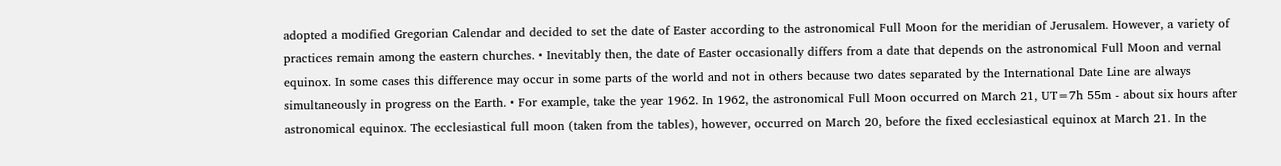adopted a modified Gregorian Calendar and decided to set the date of Easter according to the astronomical Full Moon for the meridian of Jerusalem. However, a variety of practices remain among the eastern churches. • Inevitably then, the date of Easter occasionally differs from a date that depends on the astronomical Full Moon and vernal equinox. In some cases this difference may occur in some parts of the world and not in others because two dates separated by the International Date Line are always simultaneously in progress on the Earth. • For example, take the year 1962. In 1962, the astronomical Full Moon occurred on March 21, UT=7h 55m - about six hours after astronomical equinox. The ecclesiastical full moon (taken from the tables), however, occurred on March 20, before the fixed ecclesiastical equinox at March 21. In the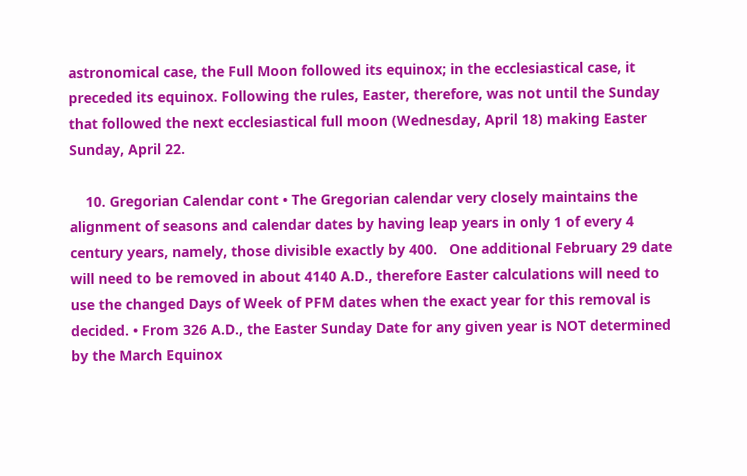astronomical case, the Full Moon followed its equinox; in the ecclesiastical case, it preceded its equinox. Following the rules, Easter, therefore, was not until the Sunday that followed the next ecclesiastical full moon (Wednesday, April 18) making Easter Sunday, April 22.

    10. Gregorian Calendar cont • The Gregorian calendar very closely maintains the alignment of seasons and calendar dates by having leap years in only 1 of every 4 century years, namely, those divisible exactly by 400.   One additional February 29 date will need to be removed in about 4140 A.D., therefore Easter calculations will need to use the changed Days of Week of PFM dates when the exact year for this removal is decided. • From 326 A.D., the Easter Sunday Date for any given year is NOT determined by the March Equinox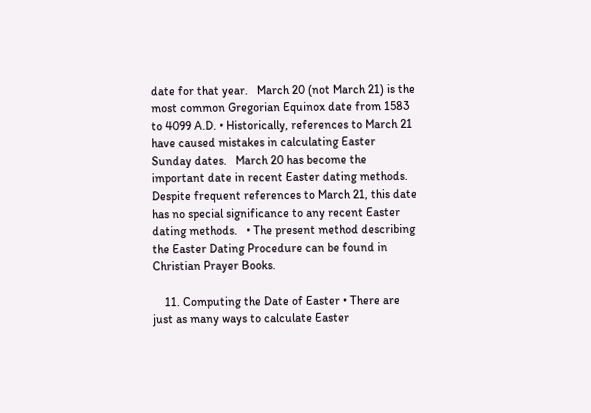date for that year.   March 20 (not March 21) is the most common Gregorian Equinox date from 1583 to 4099 A.D. • Historically, references to March 21 have caused mistakes in calculating Easter Sunday dates.   March 20 has become the important date in recent Easter dating methods.   Despite frequent references to March 21, this date has no special significance to any recent Easter dating methods.   • The present method describing the Easter Dating Procedure can be found in Christian Prayer Books.

    11. Computing the Date of Easter • There are just as many ways to calculate Easter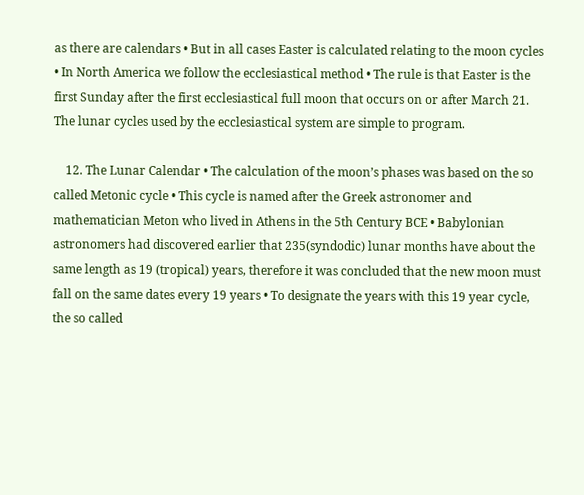as there are calendars • But in all cases Easter is calculated relating to the moon cycles • In North America we follow the ecclesiastical method • The rule is that Easter is the first Sunday after the first ecclesiastical full moon that occurs on or after March 21. The lunar cycles used by the ecclesiastical system are simple to program.

    12. The Lunar Calendar • The calculation of the moon’s phases was based on the so called Metonic cycle • This cycle is named after the Greek astronomer and mathematician Meton who lived in Athens in the 5th Century BCE • Babylonian astronomers had discovered earlier that 235(syndodic) lunar months have about the same length as 19 (tropical) years, therefore it was concluded that the new moon must fall on the same dates every 19 years • To designate the years with this 19 year cycle, the so called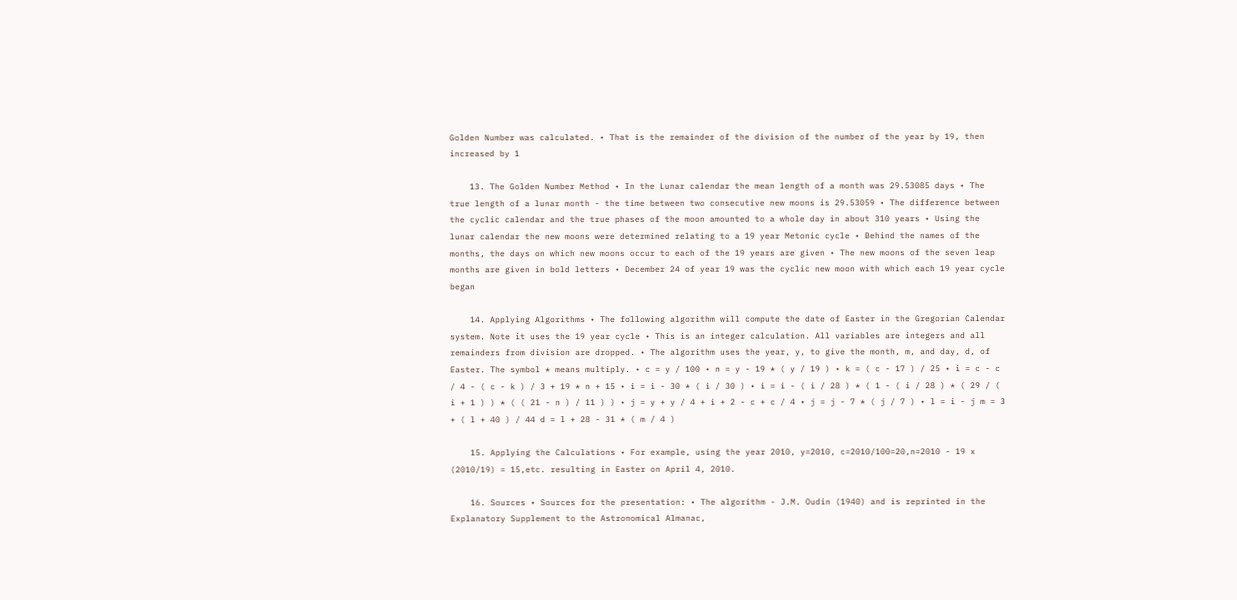Golden Number was calculated. • That is the remainder of the division of the number of the year by 19, then increased by 1

    13. The Golden Number Method • In the Lunar calendar the mean length of a month was 29.53085 days • The true length of a lunar month - the time between two consecutive new moons is 29.53059 • The difference between the cyclic calendar and the true phases of the moon amounted to a whole day in about 310 years • Using the lunar calendar the new moons were determined relating to a 19 year Metonic cycle • Behind the names of the months, the days on which new moons occur to each of the 19 years are given • The new moons of the seven leap months are given in bold letters • December 24 of year 19 was the cyclic new moon with which each 19 year cycle began

    14. Applying Algorithms • The following algorithm will compute the date of Easter in the Gregorian Calendar system. Note it uses the 19 year cycle • This is an integer calculation. All variables are integers and all remainders from division are dropped. • The algorithm uses the year, y, to give the month, m, and day, d, of Easter. The symbol * means multiply. • c = y / 100 • n = y - 19 * ( y / 19 ) • k = ( c - 17 ) / 25 • i = c - c / 4 - ( c - k ) / 3 + 19 * n + 15 • i = i - 30 * ( i / 30 ) • i = i - ( i / 28 ) * ( 1 - ( i / 28 ) * ( 29 / ( i + 1 ) ) * ( ( 21 - n ) / 11 ) ) • j = y + y / 4 + i + 2 - c + c / 4 • j = j - 7 * ( j / 7 ) • l = i - j m = 3 + ( l + 40 ) / 44 d = l + 28 - 31 * ( m / 4 )

    15. Applying the Calculations • For example, using the year 2010, y=2010, c=2010/100=20,n=2010 - 19 x (2010/19) = 15,etc. resulting in Easter on April 4, 2010.

    16. Sources • Sources for the presentation: • The algorithm - J.M. Oudin (1940) and is reprinted in the Explanatory Supplement to the Astronomical Almanac,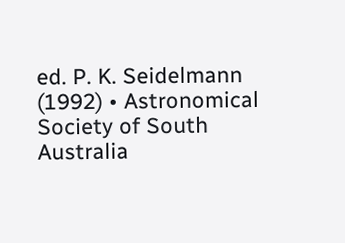ed. P. K. Seidelmann (1992) • Astronomical Society of South Australia